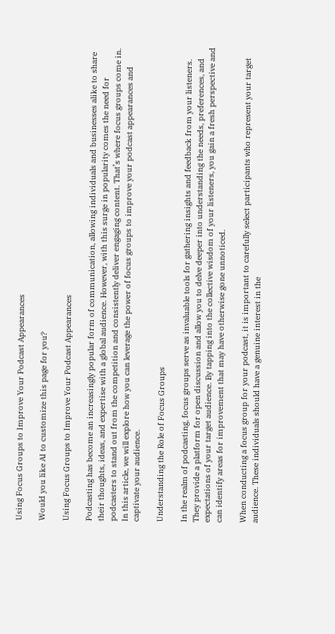Using Focus Groups to Improve Your Podcast Appearances

Would you like AI to customize this page for you?

Using Focus Groups to Improve Your Podcast Appearances

Podcasting has become an increasingly popular form of communication, allowing individuals and businesses alike to share their thoughts, ideas, and expertise with a global audience. However, with this surge in popularity comes the need for podcasters to stand out from the competition and consistently deliver engaging content. That’s where focus groups come in. In this article, we will explore how you can leverage the power of focus groups to improve your podcast appearances and captivate your audience.

Understanding the Role of Focus Groups

In the realm of podcasting, focus groups serve as invaluable tools for gathering insights and feedback from your listeners. They provide a platform for open discussion and allow you to delve deeper into understanding the needs, preferences, and expectations of your target audience. By tapping into the collective wisdom of your listeners, you gain a fresh perspective and can identify areas for improvement that may have otherwise gone unnoticed.

When conducting a focus group for your podcast, it is important to carefully select participants who represent your target audience. These individuals should have a genuine interest in the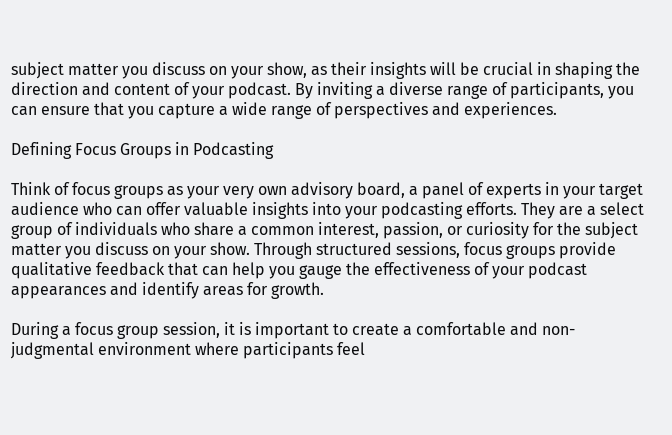subject matter you discuss on your show, as their insights will be crucial in shaping the direction and content of your podcast. By inviting a diverse range of participants, you can ensure that you capture a wide range of perspectives and experiences.

Defining Focus Groups in Podcasting

Think of focus groups as your very own advisory board, a panel of experts in your target audience who can offer valuable insights into your podcasting efforts. They are a select group of individuals who share a common interest, passion, or curiosity for the subject matter you discuss on your show. Through structured sessions, focus groups provide qualitative feedback that can help you gauge the effectiveness of your podcast appearances and identify areas for growth.

During a focus group session, it is important to create a comfortable and non-judgmental environment where participants feel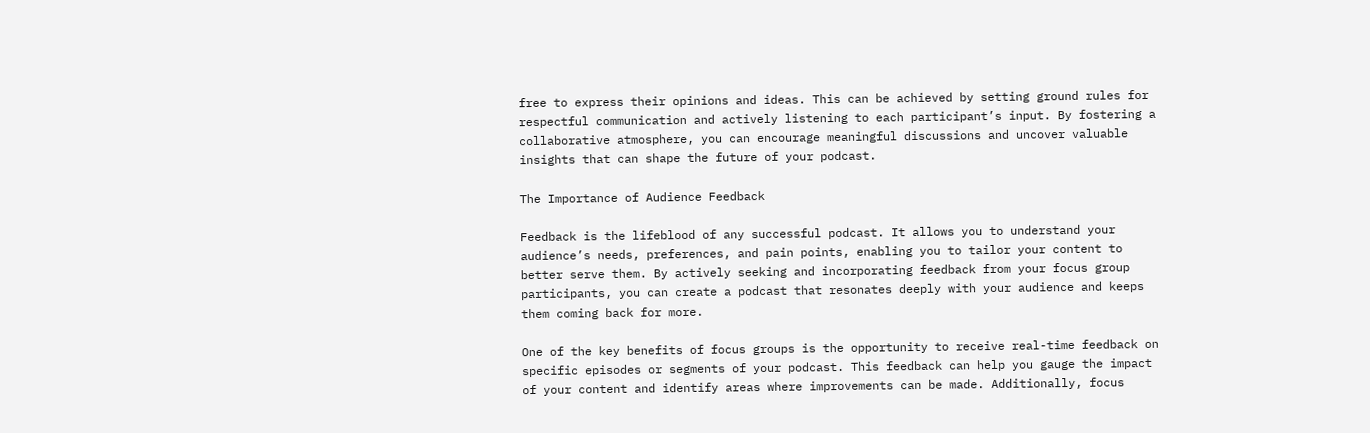free to express their opinions and ideas. This can be achieved by setting ground rules for respectful communication and actively listening to each participant’s input. By fostering a collaborative atmosphere, you can encourage meaningful discussions and uncover valuable insights that can shape the future of your podcast.

The Importance of Audience Feedback

Feedback is the lifeblood of any successful podcast. It allows you to understand your audience’s needs, preferences, and pain points, enabling you to tailor your content to better serve them. By actively seeking and incorporating feedback from your focus group participants, you can create a podcast that resonates deeply with your audience and keeps them coming back for more.

One of the key benefits of focus groups is the opportunity to receive real-time feedback on specific episodes or segments of your podcast. This feedback can help you gauge the impact of your content and identify areas where improvements can be made. Additionally, focus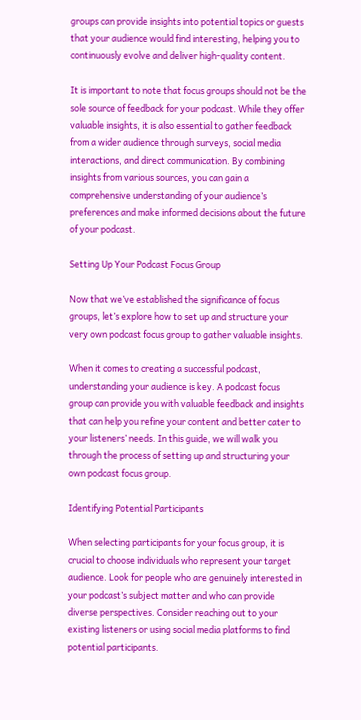groups can provide insights into potential topics or guests that your audience would find interesting, helping you to continuously evolve and deliver high-quality content.

It is important to note that focus groups should not be the sole source of feedback for your podcast. While they offer valuable insights, it is also essential to gather feedback from a wider audience through surveys, social media interactions, and direct communication. By combining insights from various sources, you can gain a comprehensive understanding of your audience’s preferences and make informed decisions about the future of your podcast.

Setting Up Your Podcast Focus Group

Now that we’ve established the significance of focus groups, let’s explore how to set up and structure your very own podcast focus group to gather valuable insights.

When it comes to creating a successful podcast, understanding your audience is key. A podcast focus group can provide you with valuable feedback and insights that can help you refine your content and better cater to your listeners’ needs. In this guide, we will walk you through the process of setting up and structuring your own podcast focus group.

Identifying Potential Participants

When selecting participants for your focus group, it is crucial to choose individuals who represent your target audience. Look for people who are genuinely interested in your podcast’s subject matter and who can provide diverse perspectives. Consider reaching out to your existing listeners or using social media platforms to find potential participants.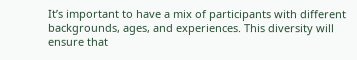It’s important to have a mix of participants with different backgrounds, ages, and experiences. This diversity will ensure that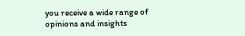you receive a wide range of opinions and insights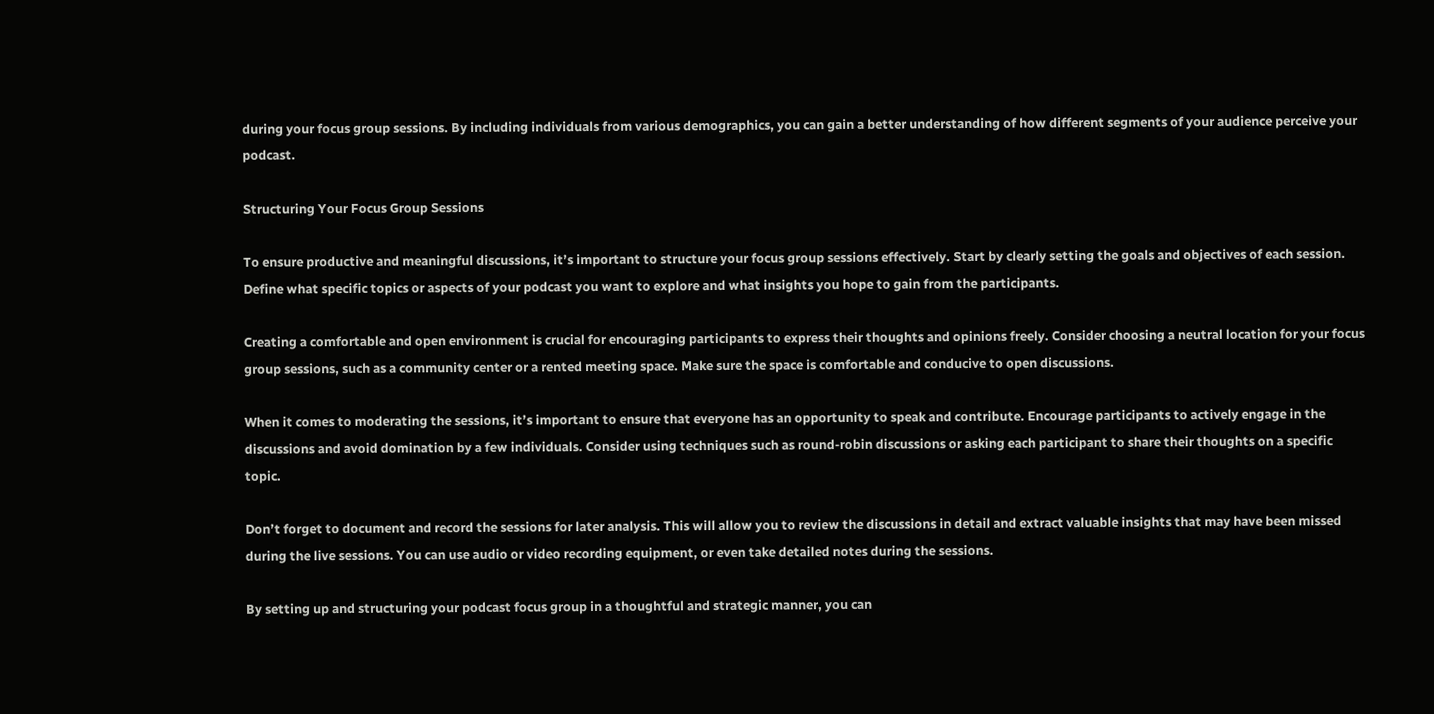during your focus group sessions. By including individuals from various demographics, you can gain a better understanding of how different segments of your audience perceive your podcast.

Structuring Your Focus Group Sessions

To ensure productive and meaningful discussions, it’s important to structure your focus group sessions effectively. Start by clearly setting the goals and objectives of each session. Define what specific topics or aspects of your podcast you want to explore and what insights you hope to gain from the participants.

Creating a comfortable and open environment is crucial for encouraging participants to express their thoughts and opinions freely. Consider choosing a neutral location for your focus group sessions, such as a community center or a rented meeting space. Make sure the space is comfortable and conducive to open discussions.

When it comes to moderating the sessions, it’s important to ensure that everyone has an opportunity to speak and contribute. Encourage participants to actively engage in the discussions and avoid domination by a few individuals. Consider using techniques such as round-robin discussions or asking each participant to share their thoughts on a specific topic.

Don’t forget to document and record the sessions for later analysis. This will allow you to review the discussions in detail and extract valuable insights that may have been missed during the live sessions. You can use audio or video recording equipment, or even take detailed notes during the sessions.

By setting up and structuring your podcast focus group in a thoughtful and strategic manner, you can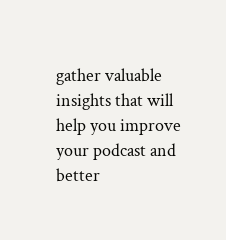gather valuable insights that will help you improve your podcast and better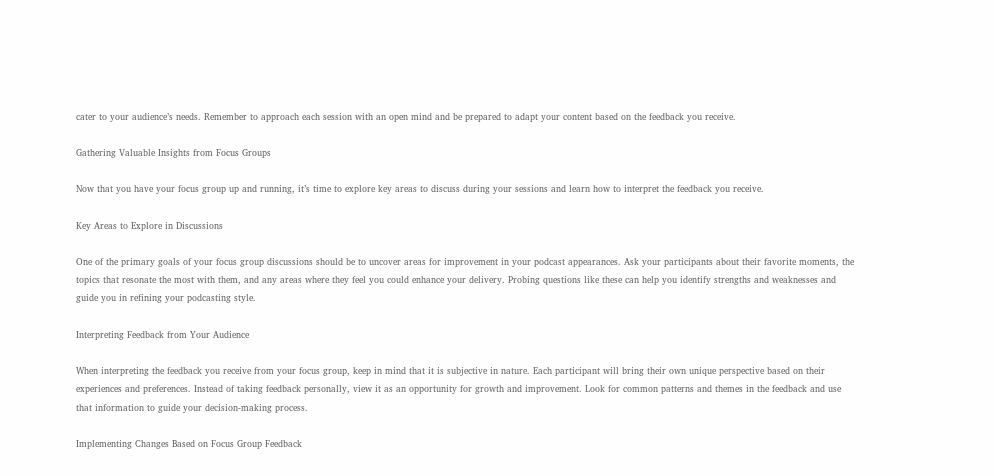cater to your audience’s needs. Remember to approach each session with an open mind and be prepared to adapt your content based on the feedback you receive.

Gathering Valuable Insights from Focus Groups

Now that you have your focus group up and running, it’s time to explore key areas to discuss during your sessions and learn how to interpret the feedback you receive.

Key Areas to Explore in Discussions

One of the primary goals of your focus group discussions should be to uncover areas for improvement in your podcast appearances. Ask your participants about their favorite moments, the topics that resonate the most with them, and any areas where they feel you could enhance your delivery. Probing questions like these can help you identify strengths and weaknesses and guide you in refining your podcasting style.

Interpreting Feedback from Your Audience

When interpreting the feedback you receive from your focus group, keep in mind that it is subjective in nature. Each participant will bring their own unique perspective based on their experiences and preferences. Instead of taking feedback personally, view it as an opportunity for growth and improvement. Look for common patterns and themes in the feedback and use that information to guide your decision-making process.

Implementing Changes Based on Focus Group Feedback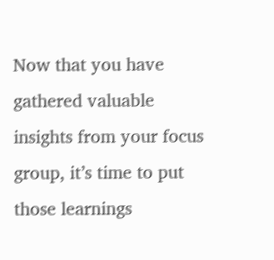Now that you have gathered valuable insights from your focus group, it’s time to put those learnings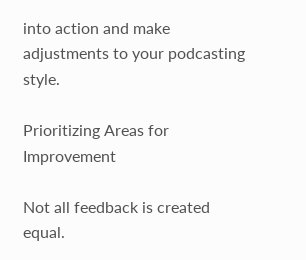into action and make adjustments to your podcasting style.

Prioritizing Areas for Improvement

Not all feedback is created equal.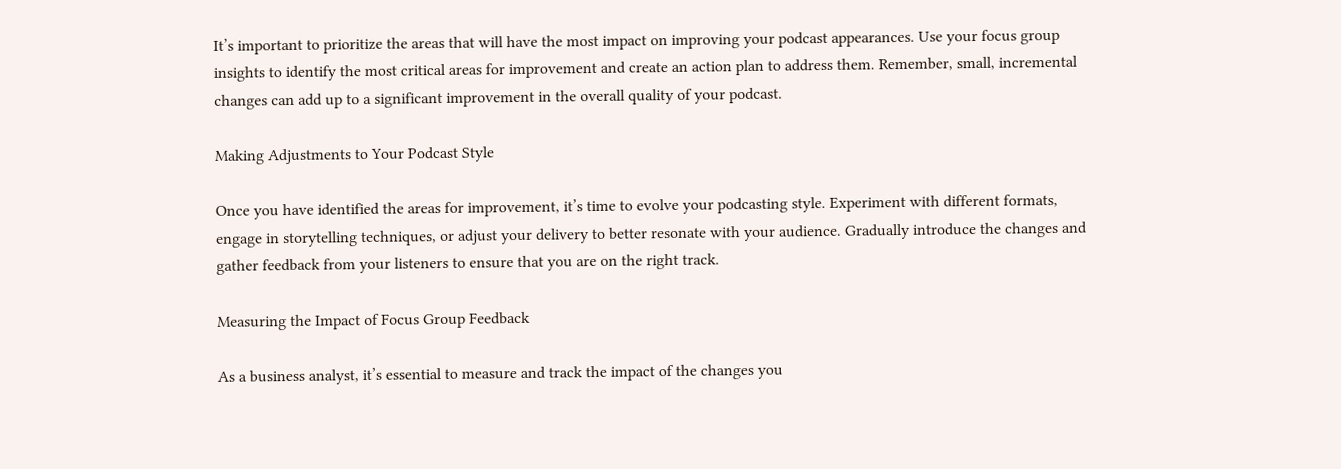It’s important to prioritize the areas that will have the most impact on improving your podcast appearances. Use your focus group insights to identify the most critical areas for improvement and create an action plan to address them. Remember, small, incremental changes can add up to a significant improvement in the overall quality of your podcast.

Making Adjustments to Your Podcast Style

Once you have identified the areas for improvement, it’s time to evolve your podcasting style. Experiment with different formats, engage in storytelling techniques, or adjust your delivery to better resonate with your audience. Gradually introduce the changes and gather feedback from your listeners to ensure that you are on the right track.

Measuring the Impact of Focus Group Feedback

As a business analyst, it’s essential to measure and track the impact of the changes you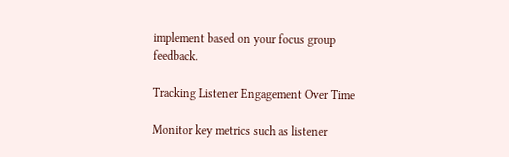implement based on your focus group feedback.

Tracking Listener Engagement Over Time

Monitor key metrics such as listener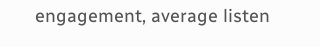engagement, average listen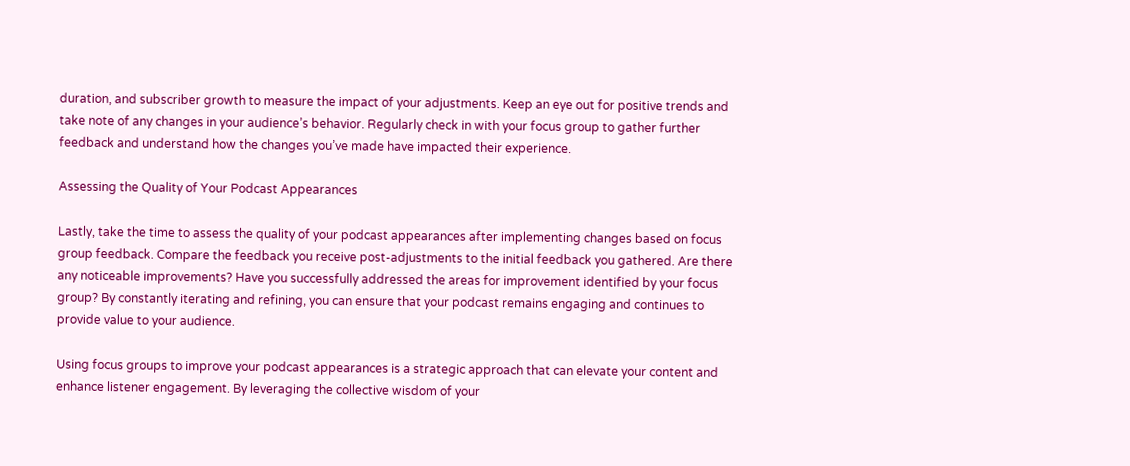duration, and subscriber growth to measure the impact of your adjustments. Keep an eye out for positive trends and take note of any changes in your audience’s behavior. Regularly check in with your focus group to gather further feedback and understand how the changes you’ve made have impacted their experience.

Assessing the Quality of Your Podcast Appearances

Lastly, take the time to assess the quality of your podcast appearances after implementing changes based on focus group feedback. Compare the feedback you receive post-adjustments to the initial feedback you gathered. Are there any noticeable improvements? Have you successfully addressed the areas for improvement identified by your focus group? By constantly iterating and refining, you can ensure that your podcast remains engaging and continues to provide value to your audience.

Using focus groups to improve your podcast appearances is a strategic approach that can elevate your content and enhance listener engagement. By leveraging the collective wisdom of your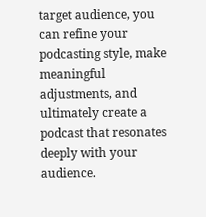target audience, you can refine your podcasting style, make meaningful adjustments, and ultimately create a podcast that resonates deeply with your audience.